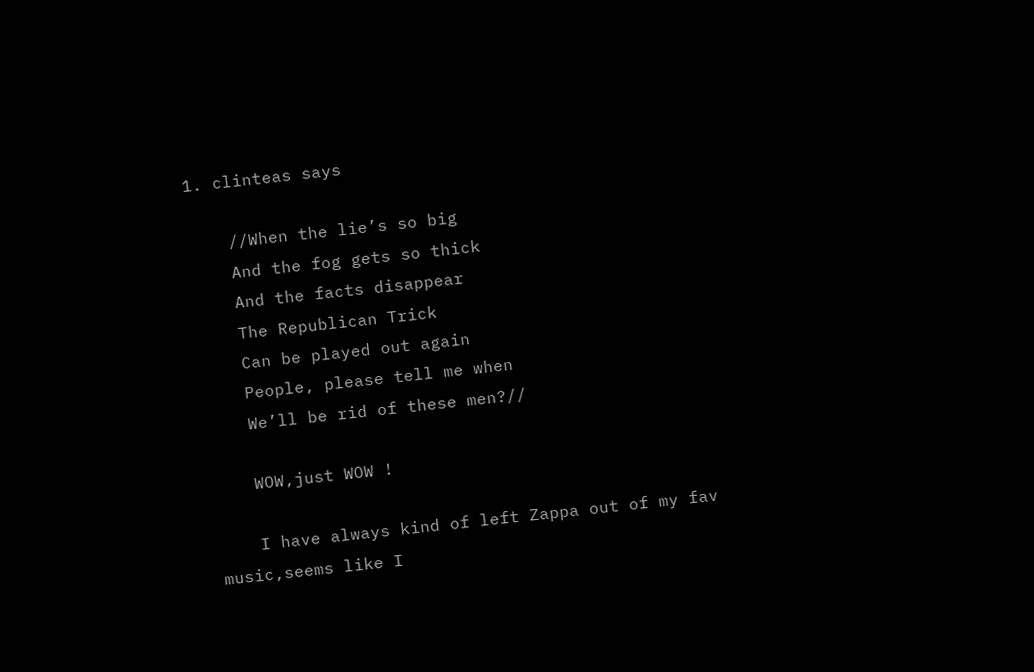1. clinteas says

    //When the lie’s so big
    And the fog gets so thick
    And the facts disappear
    The Republican Trick
    Can be played out again
    People, please tell me when
    We’ll be rid of these men?//

    WOW,just WOW !

    I have always kind of left Zappa out of my fav music,seems like I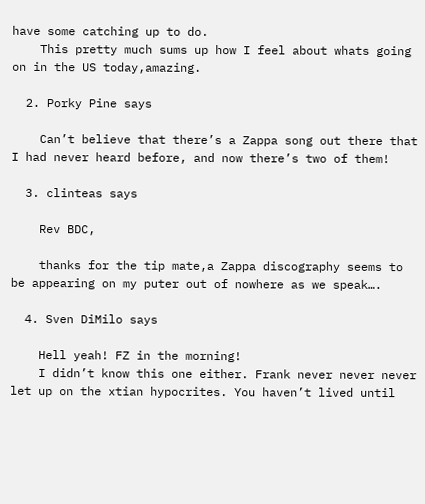have some catching up to do.
    This pretty much sums up how I feel about whats going on in the US today,amazing.

  2. Porky Pine says

    Can’t believe that there’s a Zappa song out there that I had never heard before, and now there’s two of them!

  3. clinteas says

    Rev BDC,

    thanks for the tip mate,a Zappa discography seems to be appearing on my puter out of nowhere as we speak….

  4. Sven DiMilo says

    Hell yeah! FZ in the morning!
    I didn’t know this one either. Frank never never never let up on the xtian hypocrites. You haven’t lived until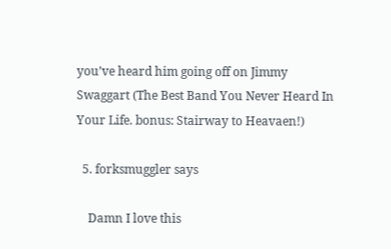you’ve heard him going off on Jimmy Swaggart (The Best Band You Never Heard In Your Life. bonus: Stairway to Heavaen!)

  5. forksmuggler says

    Damn I love this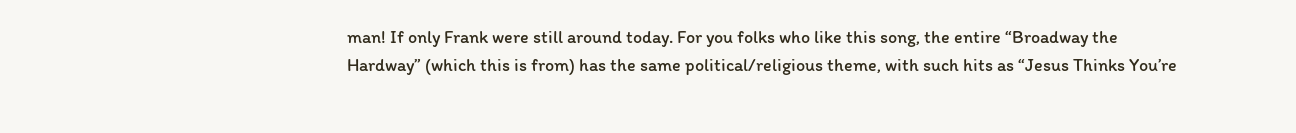man! If only Frank were still around today. For you folks who like this song, the entire “Broadway the Hardway” (which this is from) has the same political/religious theme, with such hits as “Jesus Thinks You’re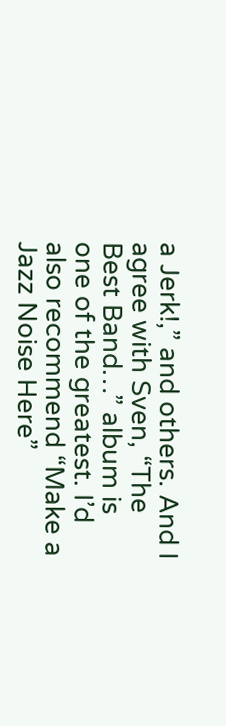a Jerk!,” and others. And I agree with Sven, “The Best Band…” album is one of the greatest. I’d also recommend “Make a Jazz Noise Here”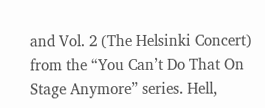and Vol. 2 (The Helsinki Concert) from the “You Can’t Do That On Stage Anymore” series. Hell,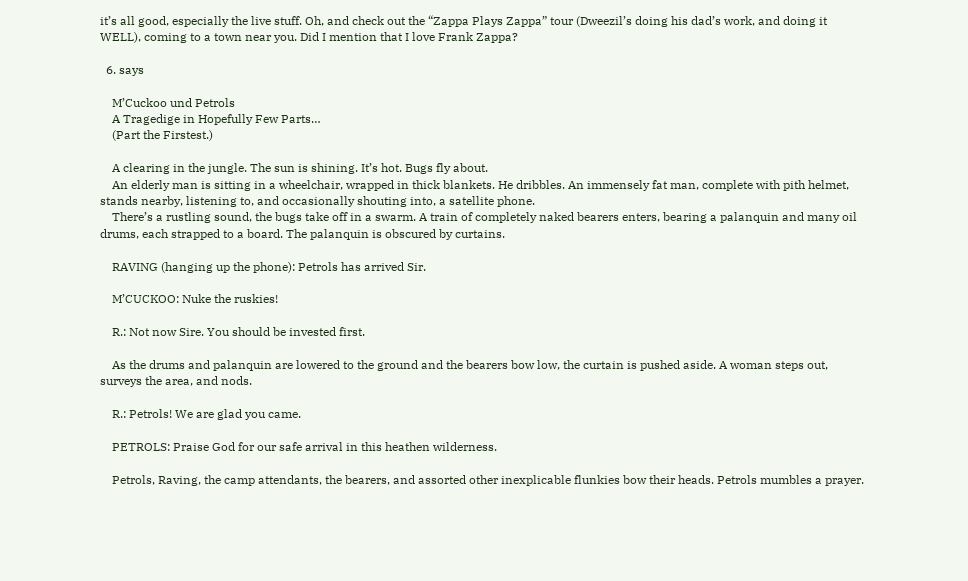it’s all good, especially the live stuff. Oh, and check out the “Zappa Plays Zappa” tour (Dweezil’s doing his dad’s work, and doing it WELL), coming to a town near you. Did I mention that I love Frank Zappa?

  6. says

    M’Cuckoo und Petrols
    A Tragedige in Hopefully Few Parts…
    (Part the Firstest.)

    A clearing in the jungle. The sun is shining. It’s hot. Bugs fly about.
    An elderly man is sitting in a wheelchair, wrapped in thick blankets. He dribbles. An immensely fat man, complete with pith helmet, stands nearby, listening to, and occasionally shouting into, a satellite phone.
    There’s a rustling sound, the bugs take off in a swarm. A train of completely naked bearers enters, bearing a palanquin and many oil drums, each strapped to a board. The palanquin is obscured by curtains.

    RAVING (hanging up the phone): Petrols has arrived Sir.

    M’CUCKOO: Nuke the ruskies!

    R.: Not now Sire. You should be invested first.

    As the drums and palanquin are lowered to the ground and the bearers bow low, the curtain is pushed aside. A woman steps out, surveys the area, and nods.

    R.: Petrols! We are glad you came.

    PETROLS: Praise God for our safe arrival in this heathen wilderness.

    Petrols, Raving, the camp attendants, the bearers, and assorted other inexplicable flunkies bow their heads. Petrols mumbles a prayer.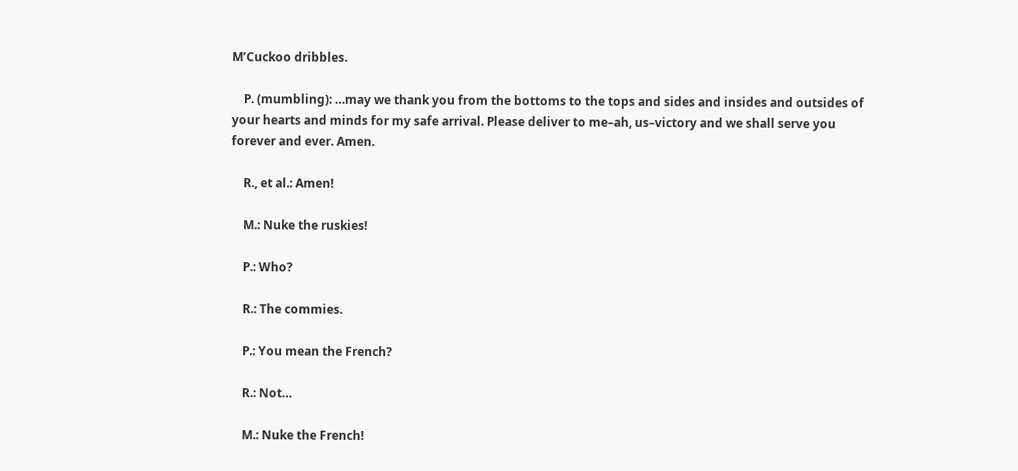M’Cuckoo dribbles.

    P. (mumbling): …may we thank you from the bottoms to the tops and sides and insides and outsides of your hearts and minds for my safe arrival. Please deliver to me–ah, us–victory and we shall serve you forever and ever. Amen.

    R., et al.: Amen!

    M.: Nuke the ruskies!

    P.: Who?

    R.: The commies.

    P.: You mean the French?

    R.: Not…

    M.: Nuke the French!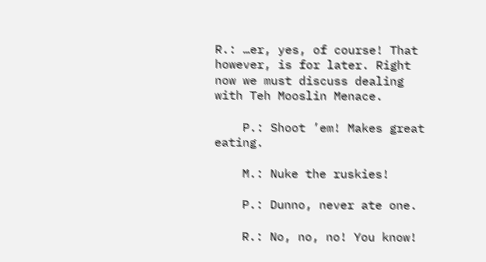R.: …er, yes, of course! That however, is for later. Right now we must discuss dealing with Teh Mooslin Menace.

    P.: Shoot ’em! Makes great eating.

    M.: Nuke the ruskies!

    P.: Dunno, never ate one.

    R.: No, no, no! You know!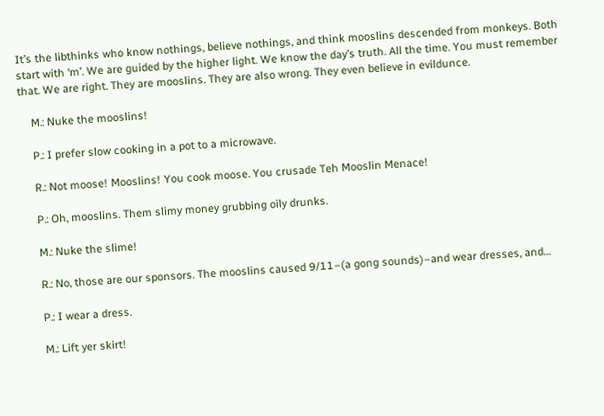It’s the libthinks who know nothings, believe nothings, and think mooslins descended from monkeys. Both start with ‘m’. We are guided by the higher light. We know the day’s truth. All the time. You must remember that. We are right. They are mooslins. They are also wrong. They even believe in evildunce.

    M.: Nuke the mooslins!

    P.: I prefer slow cooking in a pot to a microwave.

    R.: Not moose! Mooslins! You cook moose. You crusade Teh Mooslin Menace!

    P.: Oh, mooslins. Them slimy money grubbing oily drunks.

    M.: Nuke the slime!

    R.: No, those are our sponsors. The mooslins caused 9/11–(a gong sounds)–and wear dresses, and…

    P.: I wear a dress.

    M.: Lift yer skirt!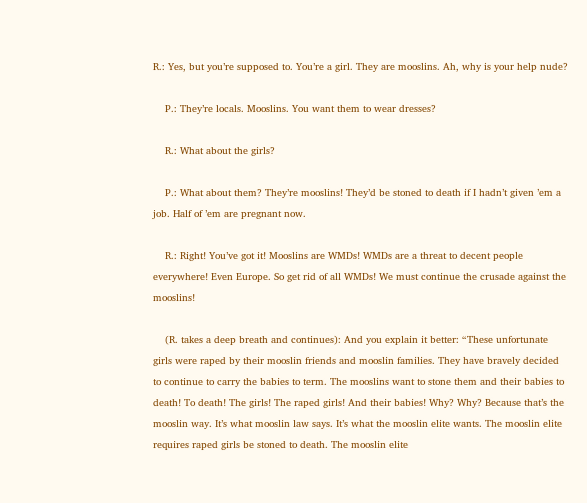R.: Yes, but you’re supposed to. You’re a girl. They are mooslins. Ah, why is your help nude?

    P.: They’re locals. Mooslins. You want them to wear dresses?

    R.: What about the girls?

    P.: What about them? They’re mooslins! They’d be stoned to death if I hadn’t given ’em a job. Half of ’em are pregnant now.

    R.: Right! You’ve got it! Mooslins are WMDs! WMDs are a threat to decent people everywhere! Even Europe. So get rid of all WMDs! We must continue the crusade against the mooslins!

    (R. takes a deep breath and continues): And you explain it better: “These unfortunate girls were raped by their mooslin friends and mooslin families. They have bravely decided to continue to carry the babies to term. The mooslins want to stone them and their babies to death! To death! The girls! The raped girls! And their babies! Why? Why? Because that’s the mooslin way. It’s what mooslin law says. It’s what the mooslin elite wants. The mooslin elite requires raped girls be stoned to death. The mooslin elite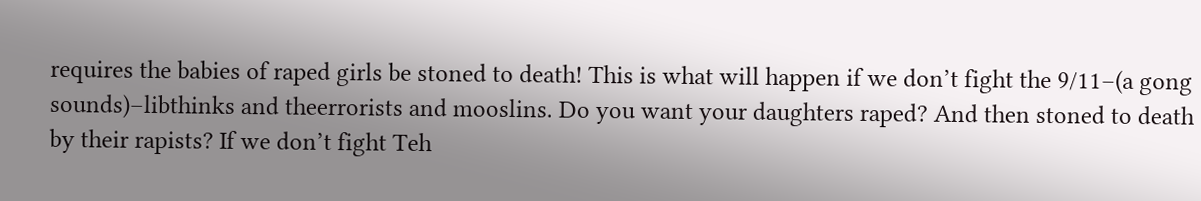requires the babies of raped girls be stoned to death! This is what will happen if we don’t fight the 9/11–(a gong sounds)–libthinks and theerrorists and mooslins. Do you want your daughters raped? And then stoned to death by their rapists? If we don’t fight Teh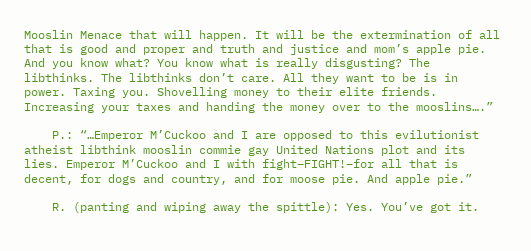Mooslin Menace that will happen. It will be the extermination of all that is good and proper and truth and justice and mom’s apple pie. And you know what? You know what is really disgusting? The libthinks. The libthinks don’t care. All they want to be is in power. Taxing you. Shovelling money to their elite friends. Increasing your taxes and handing the money over to the mooslins….”

    P.: “…Emperor M’Cuckoo and I are opposed to this evilutionist atheist libthink mooslin commie gay United Nations plot and its lies. Emperor M’Cuckoo and I with fight–FIGHT!–for all that is decent, for dogs and country, and for moose pie. And apple pie.”

    R. (panting and wiping away the spittle): Yes. You’ve got it.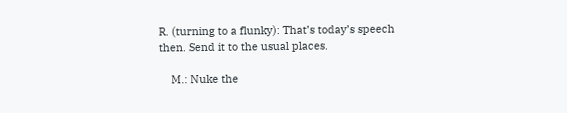R. (turning to a flunky): That’s today’s speech then. Send it to the usual places.

    M.: Nuke the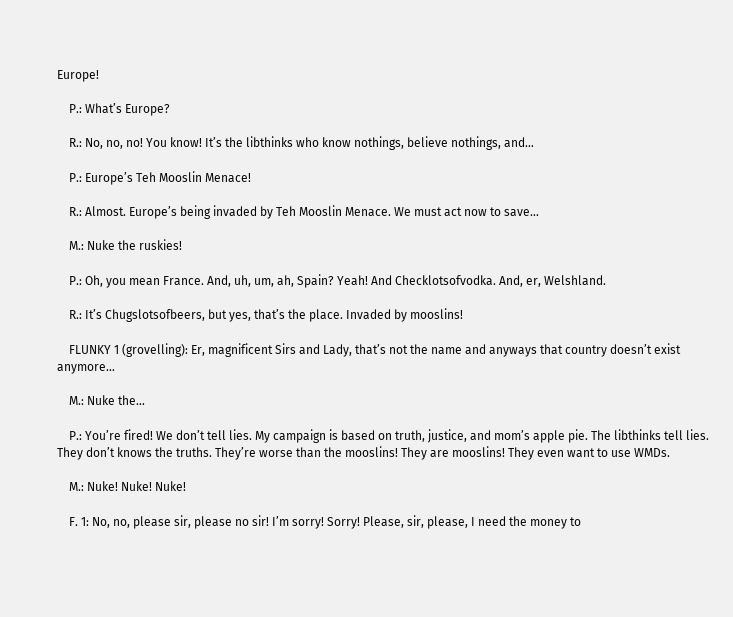Europe!

    P.: What’s Europe?

    R.: No, no, no! You know! It’s the libthinks who know nothings, believe nothings, and…

    P.: Europe’s Teh Mooslin Menace!

    R.: Almost. Europe’s being invaded by Teh Mooslin Menace. We must act now to save…

    M.: Nuke the ruskies!

    P.: Oh, you mean France. And, uh, um, ah, Spain? Yeah! And Checklotsofvodka. And, er, Welshland.

    R.: It’s Chugslotsofbeers, but yes, that’s the place. Invaded by mooslins!

    FLUNKY 1 (grovelling): Er, magnificent Sirs and Lady, that’s not the name and anyways that country doesn’t exist anymore…

    M.: Nuke the…

    P.: You’re fired! We don’t tell lies. My campaign is based on truth, justice, and mom’s apple pie. The libthinks tell lies. They don’t knows the truths. They’re worse than the mooslins! They are mooslins! They even want to use WMDs.

    M.: Nuke! Nuke! Nuke!

    F. 1: No, no, please sir, please no sir! I’m sorry! Sorry! Please, sir, please, I need the money to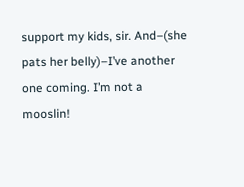support my kids, sir. And–(she pats her belly)–I’ve another one coming. I’m not a mooslin!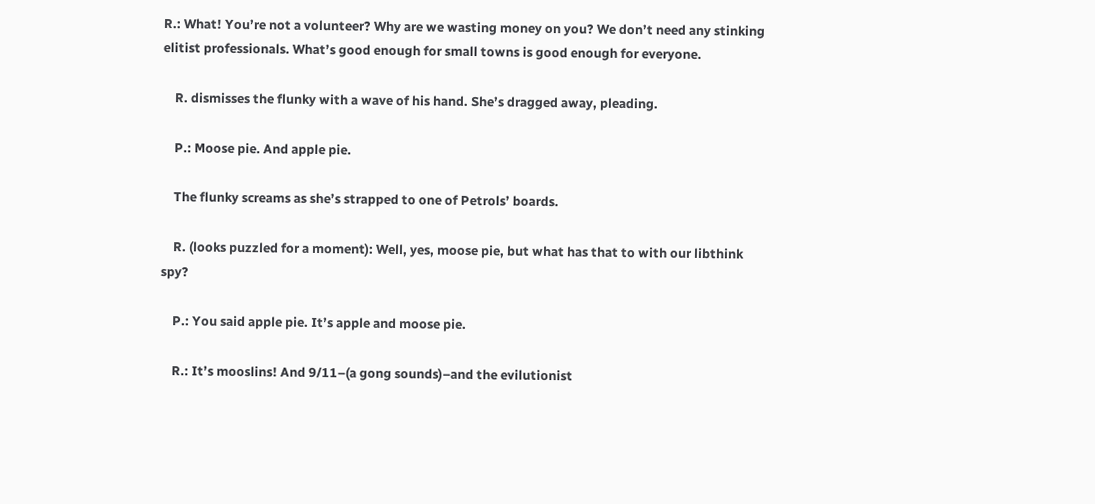R.: What! You’re not a volunteer? Why are we wasting money on you? We don’t need any stinking elitist professionals. What’s good enough for small towns is good enough for everyone.

    R. dismisses the flunky with a wave of his hand. She’s dragged away, pleading.

    P.: Moose pie. And apple pie.

    The flunky screams as she’s strapped to one of Petrols’ boards.

    R. (looks puzzled for a moment): Well, yes, moose pie, but what has that to with our libthink spy?

    P.: You said apple pie. It’s apple and moose pie.

    R.: It’s mooslins! And 9/11–(a gong sounds)–and the evilutionist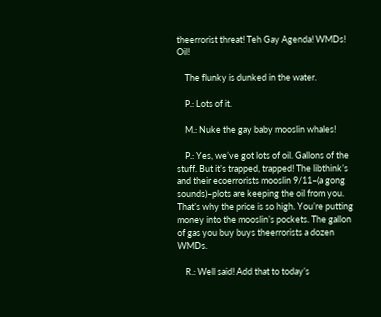theerrorist threat! Teh Gay Agenda! WMDs! Oil!

    The flunky is dunked in the water.

    P.: Lots of it.

    M.: Nuke the gay baby mooslin whales!

    P.: Yes, we’ve got lots of oil. Gallons of the stuff. But it’s trapped, trapped! The libthink’s and their ecoerrorists mooslin 9/11–(a gong sounds)–plots are keeping the oil from you. That’s why the price is so high. You’re putting money into the mooslin’s pockets. The gallon of gas you buy buys theerrorists a dozen WMDs.

    R.: Well said! Add that to today’s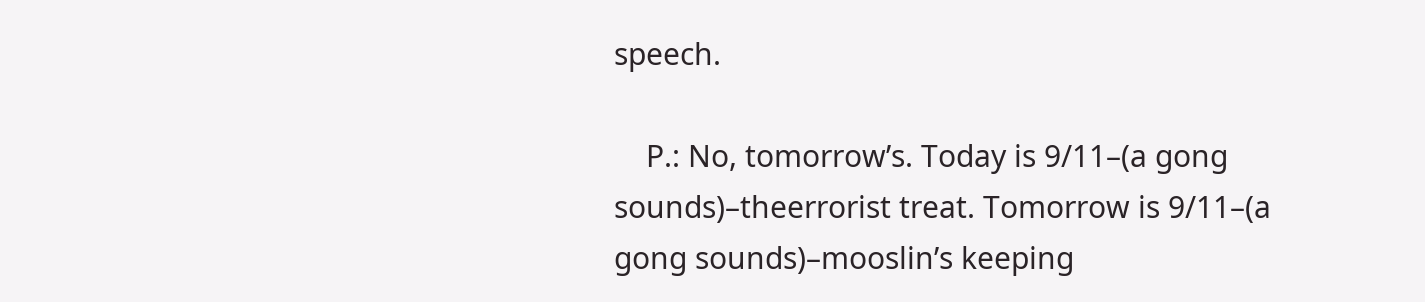speech.

    P.: No, tomorrow’s. Today is 9/11–(a gong sounds)–theerrorist treat. Tomorrow is 9/11–(a gong sounds)–mooslin’s keeping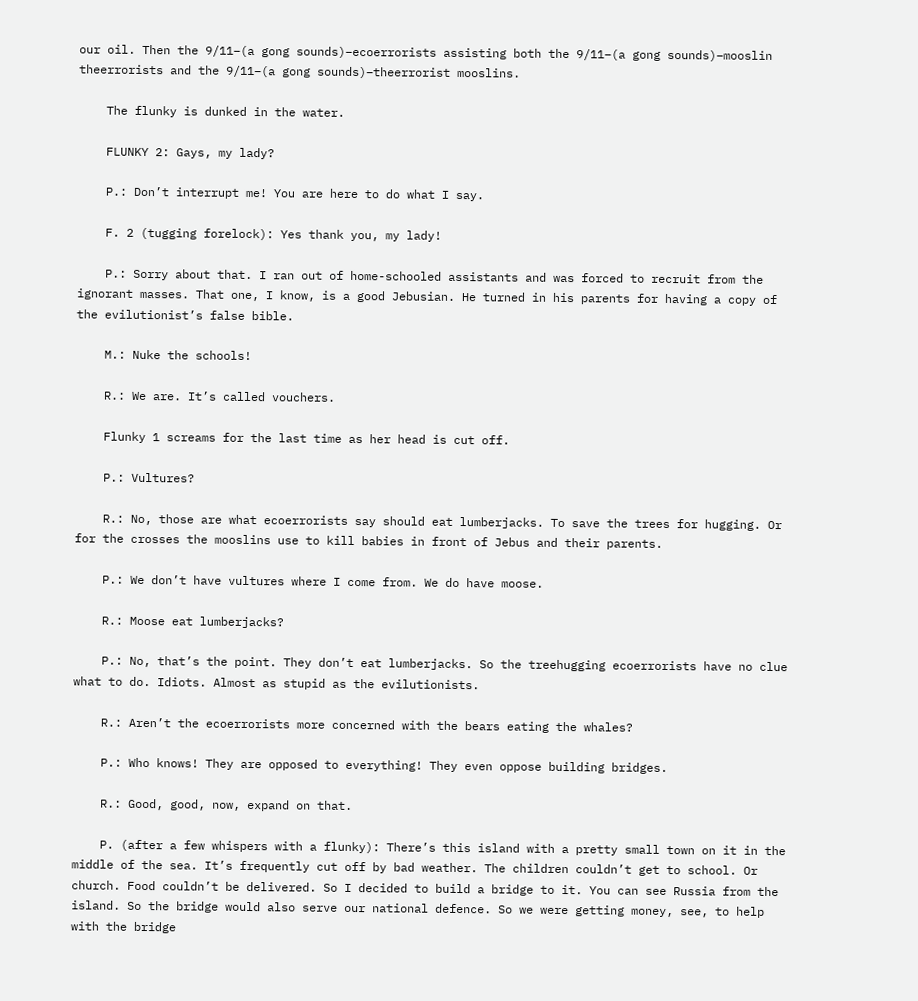our oil. Then the 9/11–(a gong sounds)–ecoerrorists assisting both the 9/11–(a gong sounds)–mooslin theerrorists and the 9/11–(a gong sounds)–theerrorist mooslins.

    The flunky is dunked in the water.

    FLUNKY 2: Gays, my lady?

    P.: Don’t interrupt me! You are here to do what I say.

    F. 2 (tugging forelock): Yes thank you, my lady!

    P.: Sorry about that. I ran out of home-schooled assistants and was forced to recruit from the ignorant masses. That one, I know, is a good Jebusian. He turned in his parents for having a copy of the evilutionist’s false bible.

    M.: Nuke the schools!

    R.: We are. It’s called vouchers.

    Flunky 1 screams for the last time as her head is cut off.

    P.: Vultures?

    R.: No, those are what ecoerrorists say should eat lumberjacks. To save the trees for hugging. Or for the crosses the mooslins use to kill babies in front of Jebus and their parents.

    P.: We don’t have vultures where I come from. We do have moose.

    R.: Moose eat lumberjacks?

    P.: No, that’s the point. They don’t eat lumberjacks. So the treehugging ecoerrorists have no clue what to do. Idiots. Almost as stupid as the evilutionists.

    R.: Aren’t the ecoerrorists more concerned with the bears eating the whales?

    P.: Who knows! They are opposed to everything! They even oppose building bridges.

    R.: Good, good, now, expand on that.

    P. (after a few whispers with a flunky): There’s this island with a pretty small town on it in the middle of the sea. It’s frequently cut off by bad weather. The children couldn’t get to school. Or church. Food couldn’t be delivered. So I decided to build a bridge to it. You can see Russia from the island. So the bridge would also serve our national defence. So we were getting money, see, to help with the bridge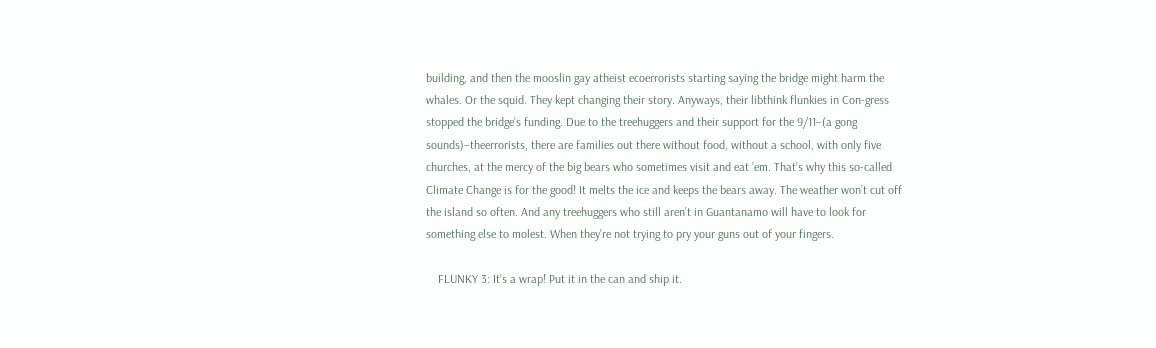building, and then the mooslin gay atheist ecoerrorists starting saying the bridge might harm the whales. Or the squid. They kept changing their story. Anyways, their libthink flunkies in Con-gress stopped the bridge’s funding. Due to the treehuggers and their support for the 9/11–(a gong sounds)–theerrorists, there are families out there without food, without a school, with only five churches, at the mercy of the big bears who sometimes visit and eat ’em. That’s why this so-called Climate Change is for the good! It melts the ice and keeps the bears away. The weather won’t cut off the island so often. And any treehuggers who still aren’t in Guantanamo will have to look for something else to molest. When they’re not trying to pry your guns out of your fingers.

    FLUNKY 3: It’s a wrap! Put it in the can and ship it.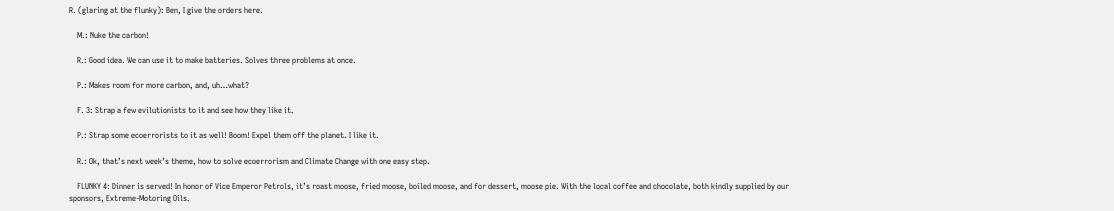R. (glaring at the flunky): Ben, I give the orders here.

    M.: Nuke the carbon!

    R.: Good idea. We can use it to make batteries. Solves three problems at once.

    P.: Makes room for more carbon, and, uh…what?

    F. 3: Strap a few evilutionists to it and see how they like it.

    P.: Strap some ecoerrorists to it as well! Boom! Expel them off the planet. I like it.

    R.: Ok, that’s next week’s theme, how to solve ecoerrorism and Climate Change with one easy step.

    FLUNKY 4: Dinner is served! In honor of Vice Emperor Petrols, it’s roast moose, fried moose, boiled moose, and for dessert, moose pie. With the local coffee and chocolate, both kindly supplied by our sponsors, Extreme-Motoring Oils.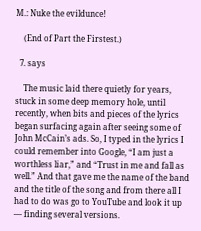M.: Nuke the evildunce!

    (End of Part the Firstest.)

  7. says

    The music laid there quietly for years, stuck in some deep memory hole, until recently, when bits and pieces of the lyrics began surfacing again after seeing some of John McCain’s ads. So, I typed in the lyrics I could remember into Google, “I am just a worthless liar,” and “Trust in me and fall as well.” And that gave me the name of the band and the title of the song and from there all I had to do was go to YouTube and look it up — finding several versions.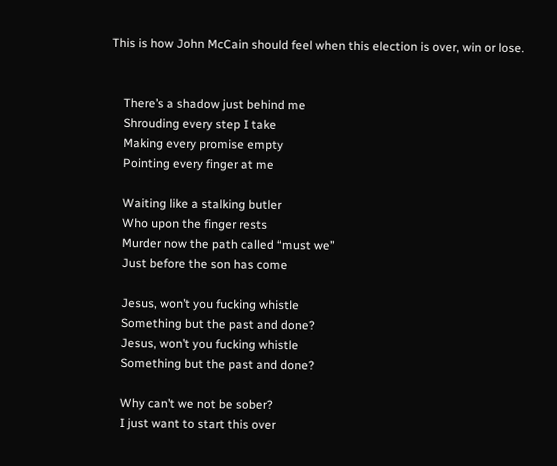This is how John McCain should feel when this election is over, win or lose.


    There’s a shadow just behind me
    Shrouding every step I take
    Making every promise empty
    Pointing every finger at me

    Waiting like a stalking butler
    Who upon the finger rests
    Murder now the path called “must we”
    Just before the son has come

    Jesus, won’t you fucking whistle
    Something but the past and done?
    Jesus, won’t you fucking whistle
    Something but the past and done?

    Why can’t we not be sober?
    I just want to start this over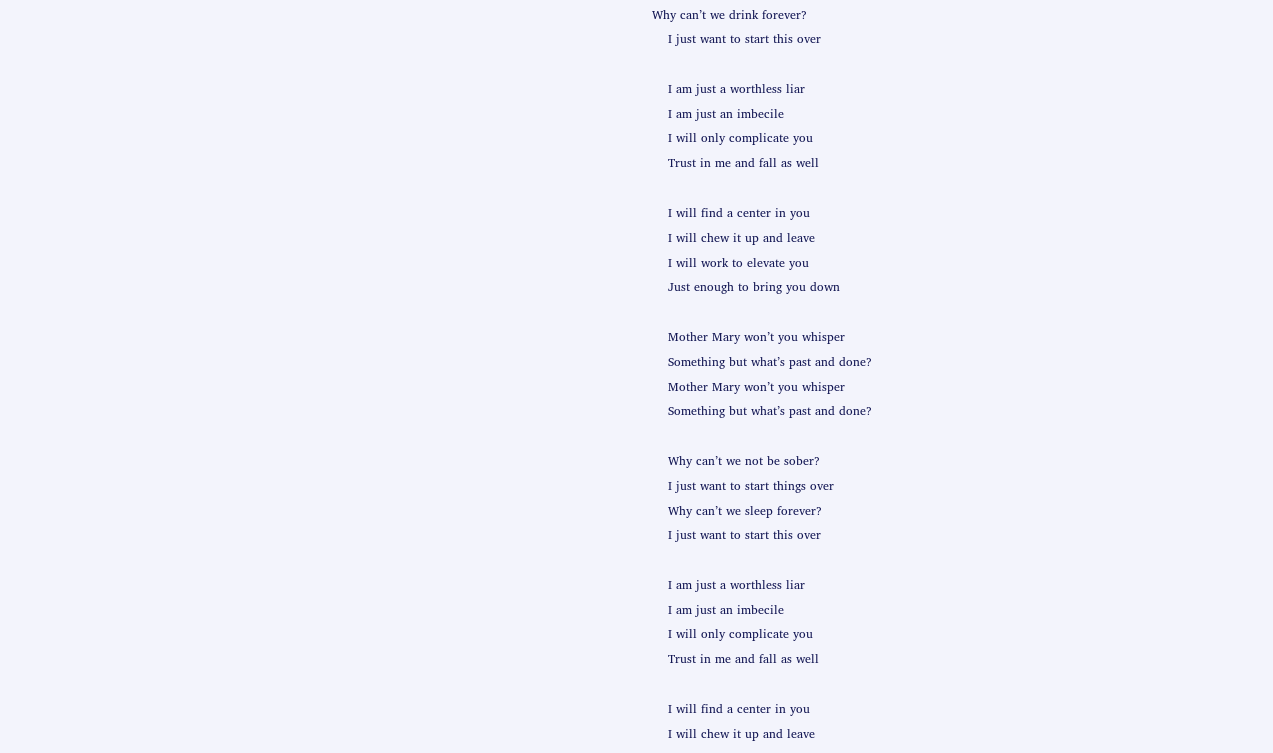Why can’t we drink forever?
    I just want to start this over

    I am just a worthless liar
    I am just an imbecile
    I will only complicate you
    Trust in me and fall as well

    I will find a center in you
    I will chew it up and leave
    I will work to elevate you
    Just enough to bring you down

    Mother Mary won’t you whisper
    Something but what’s past and done?
    Mother Mary won’t you whisper
    Something but what’s past and done?

    Why can’t we not be sober?
    I just want to start things over
    Why can’t we sleep forever?
    I just want to start this over

    I am just a worthless liar
    I am just an imbecile
    I will only complicate you
    Trust in me and fall as well

    I will find a center in you
    I will chew it up and leave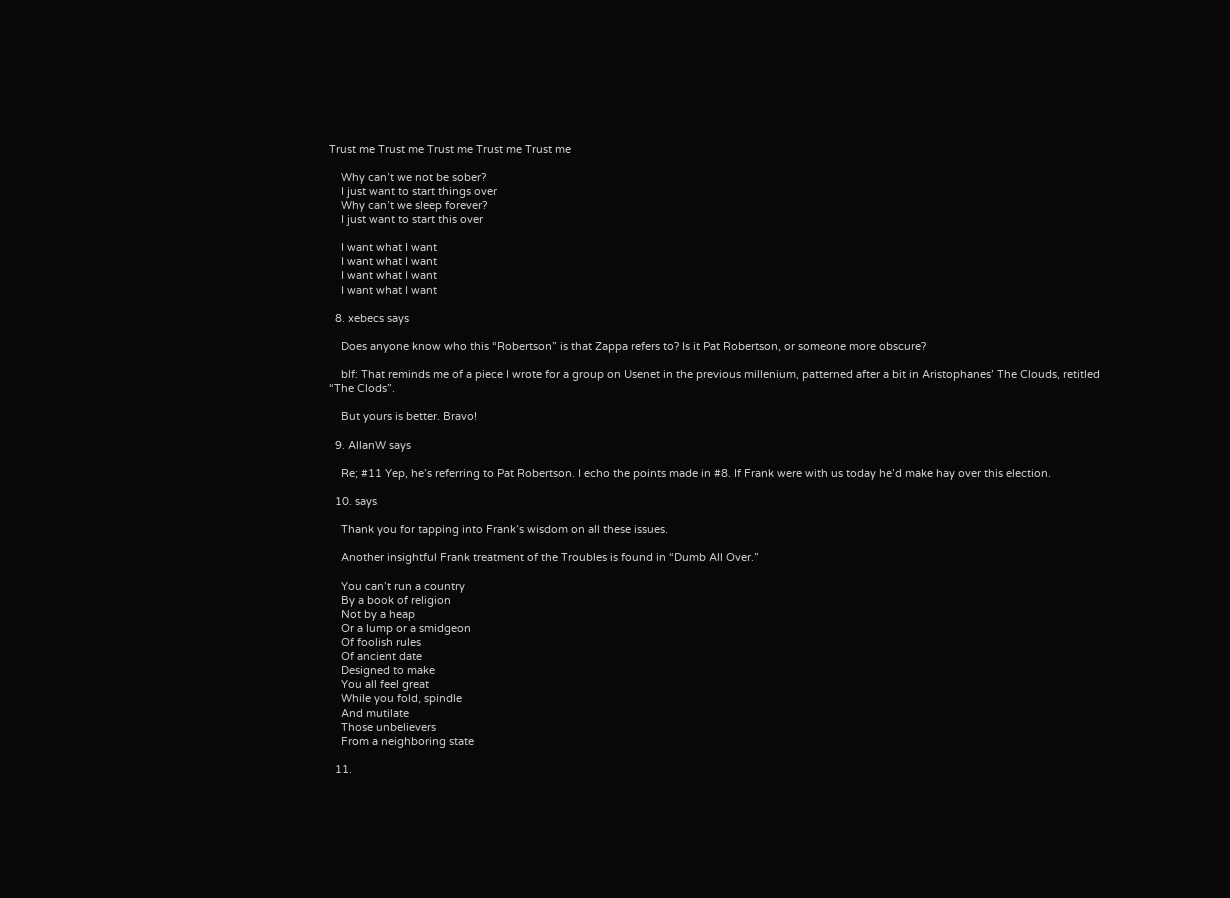Trust me Trust me Trust me Trust me Trust me

    Why can’t we not be sober?
    I just want to start things over
    Why can’t we sleep forever?
    I just want to start this over

    I want what I want
    I want what I want
    I want what I want
    I want what I want

  8. xebecs says

    Does anyone know who this “Robertson” is that Zappa refers to? Is it Pat Robertson, or someone more obscure?

    blf: That reminds me of a piece I wrote for a group on Usenet in the previous millenium, patterned after a bit in Aristophanes’ The Clouds, retitled “The Clods”.

    But yours is better. Bravo!

  9. AllanW says

    Re; #11 Yep, he’s referring to Pat Robertson. I echo the points made in #8. If Frank were with us today he’d make hay over this election.

  10. says

    Thank you for tapping into Frank’s wisdom on all these issues.

    Another insightful Frank treatment of the Troubles is found in “Dumb All Over.”

    You can’t run a country
    By a book of religion
    Not by a heap
    Or a lump or a smidgeon
    Of foolish rules
    Of ancient date
    Designed to make
    You all feel great
    While you fold, spindle
    And mutilate
    Those unbelievers
    From a neighboring state

  11.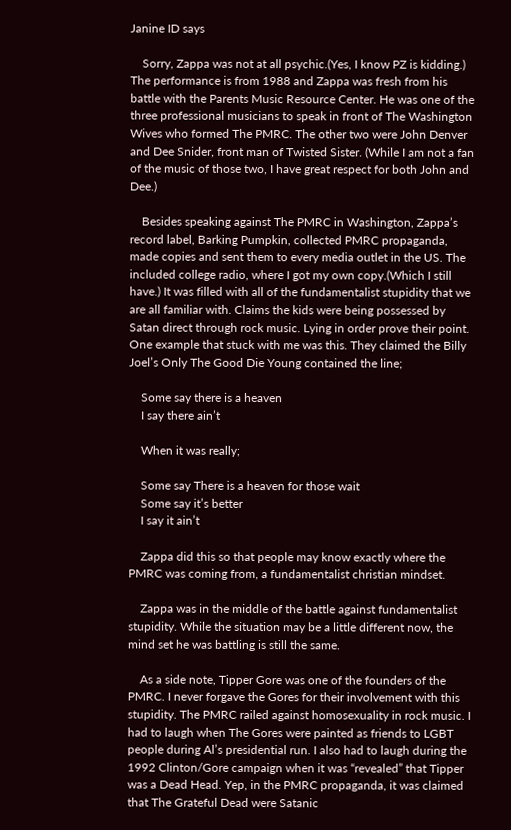Janine ID says

    Sorry, Zappa was not at all psychic.(Yes, I know PZ is kidding.) The performance is from 1988 and Zappa was fresh from his battle with the Parents Music Resource Center. He was one of the three professional musicians to speak in front of The Washington Wives who formed The PMRC. The other two were John Denver and Dee Snider, front man of Twisted Sister. (While I am not a fan of the music of those two, I have great respect for both John and Dee.)

    Besides speaking against The PMRC in Washington, Zappa’s record label, Barking Pumpkin, collected PMRC propaganda, made copies and sent them to every media outlet in the US. The included college radio, where I got my own copy.(Which I still have.) It was filled with all of the fundamentalist stupidity that we are all familiar with. Claims the kids were being possessed by Satan direct through rock music. Lying in order prove their point. One example that stuck with me was this. They claimed the Billy Joel’s Only The Good Die Young contained the line;

    Some say there is a heaven
    I say there ain’t

    When it was really;

    Some say There is a heaven for those wait
    Some say it’s better
    I say it ain’t

    Zappa did this so that people may know exactly where the PMRC was coming from, a fundamentalist christian mindset.

    Zappa was in the middle of the battle against fundamentalist stupidity. While the situation may be a little different now, the mind set he was battling is still the same.

    As a side note, Tipper Gore was one of the founders of the PMRC. I never forgave the Gores for their involvement with this stupidity. The PMRC railed against homosexuality in rock music. I had to laugh when The Gores were painted as friends to LGBT people during Al’s presidential run. I also had to laugh during the 1992 Clinton/Gore campaign when it was “revealed” that Tipper was a Dead Head. Yep, in the PMRC propaganda, it was claimed that The Grateful Dead were Satanic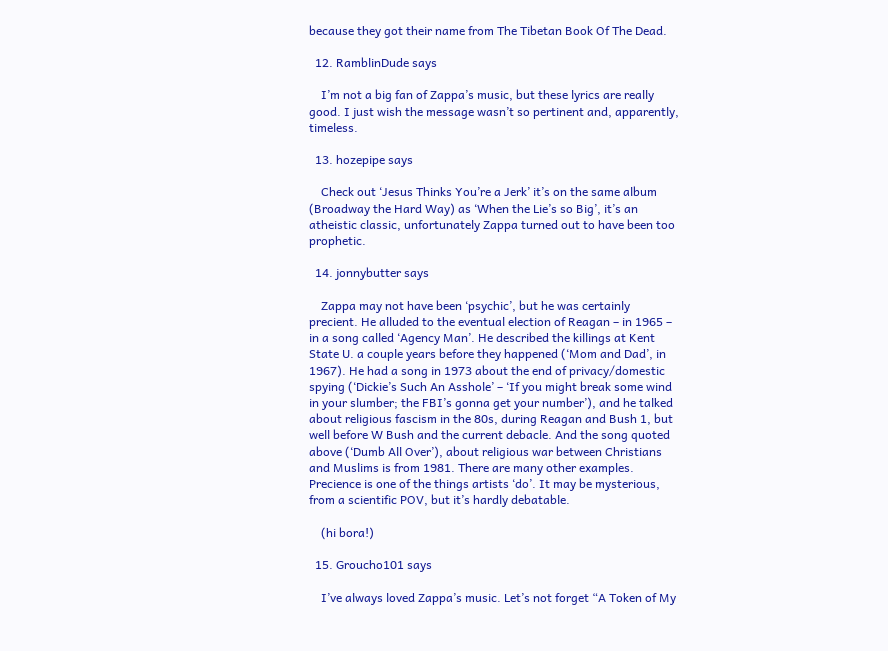because they got their name from The Tibetan Book Of The Dead.

  12. RamblinDude says

    I’m not a big fan of Zappa’s music, but these lyrics are really good. I just wish the message wasn’t so pertinent and, apparently, timeless.

  13. hozepipe says

    Check out ‘Jesus Thinks You’re a Jerk’ it’s on the same album (Broadway the Hard Way) as ‘When the Lie’s so Big’, it’s an atheistic classic, unfortunately Zappa turned out to have been too prophetic.

  14. jonnybutter says

    Zappa may not have been ‘psychic’, but he was certainly precient. He alluded to the eventual election of Reagan – in 1965 – in a song called ‘Agency Man’. He described the killings at Kent State U. a couple years before they happened (‘Mom and Dad’, in 1967). He had a song in 1973 about the end of privacy/domestic spying (‘Dickie’s Such An Asshole’ – ‘If you might break some wind in your slumber; the FBI’s gonna get your number’), and he talked about religious fascism in the 80s, during Reagan and Bush 1, but well before W Bush and the current debacle. And the song quoted above (‘Dumb All Over’), about religious war between Christians and Muslims is from 1981. There are many other examples. Precience is one of the things artists ‘do’. It may be mysterious, from a scientific POV, but it’s hardly debatable.

    (hi bora!)

  15. Groucho101 says

    I’ve always loved Zappa’s music. Let’s not forget “A Token of My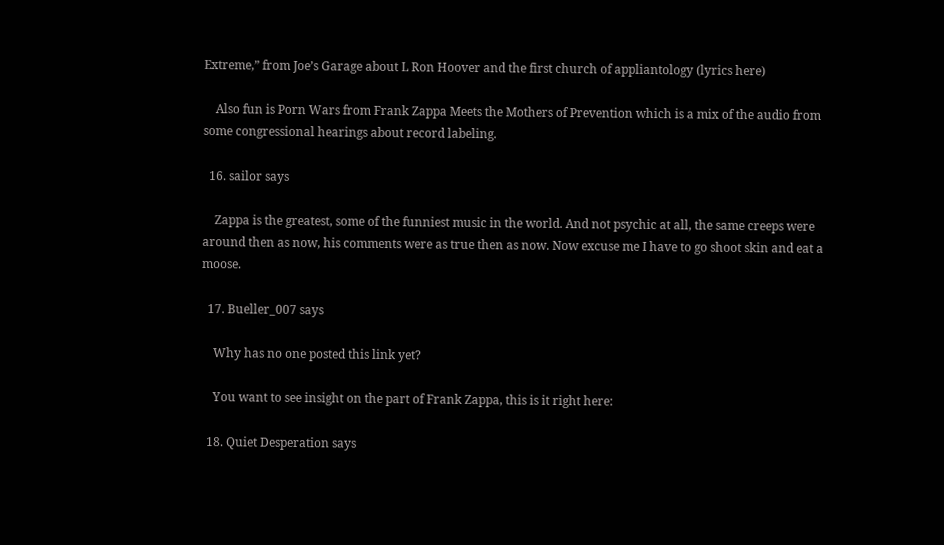Extreme,” from Joe’s Garage about L Ron Hoover and the first church of appliantology (lyrics here)

    Also fun is Porn Wars from Frank Zappa Meets the Mothers of Prevention which is a mix of the audio from some congressional hearings about record labeling.

  16. sailor says

    Zappa is the greatest, some of the funniest music in the world. And not psychic at all, the same creeps were around then as now, his comments were as true then as now. Now excuse me I have to go shoot skin and eat a moose.

  17. Bueller_007 says

    Why has no one posted this link yet?

    You want to see insight on the part of Frank Zappa, this is it right here:

  18. Quiet Desperation says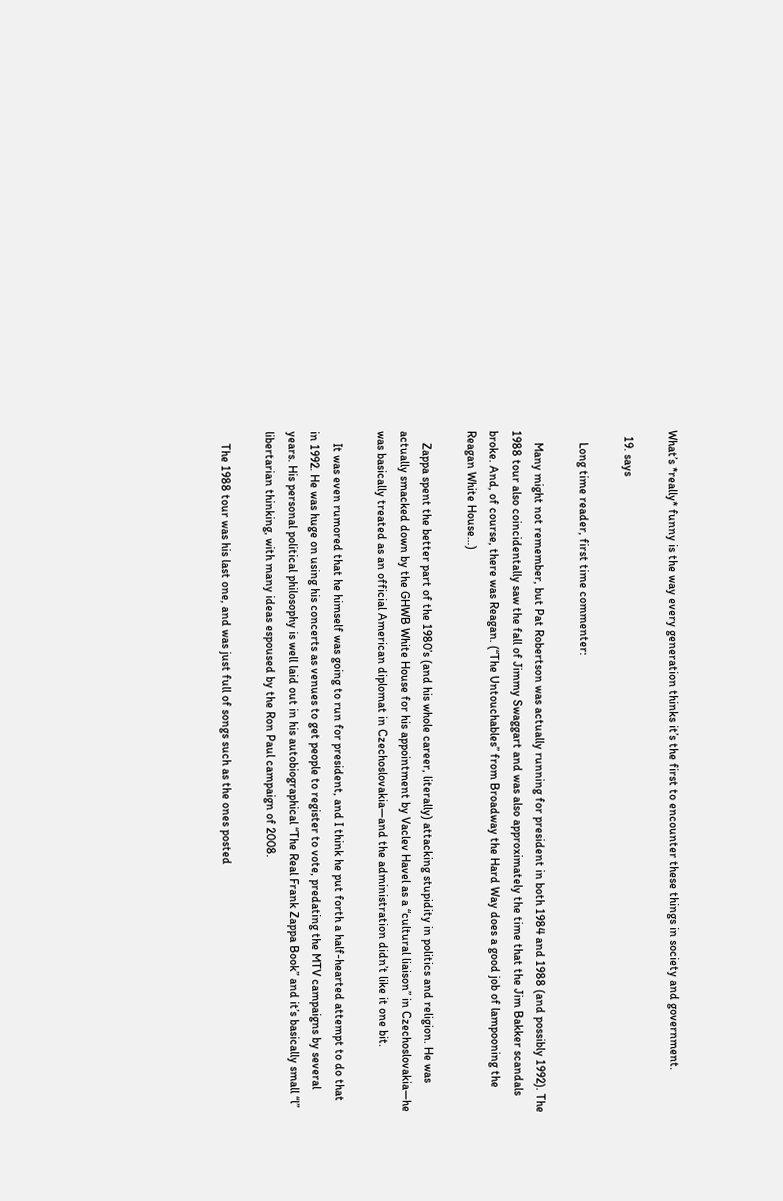What’s *really* funny is the way every generation thinks it’s the first to encounter these things in society and government.

  19. says

    Long time reader, first time commenter:

    Many might not remember, but Pat Robertson was actually running for president in both 1984 and 1988 (and possibly 1992). The 1988 tour also coincidentally saw the fall of Jimmy Swaggart and was also approximately the time that the Jim Bakker scandals broke. And, of course, there was Reagan. (“The Untouchables” from Broadway the Hard Way does a good job of lampooning the Reagan White House…)

    Zappa spent the better part of the 1980’s (and his whole career, literally) attacking stupidity in politics and religion. He was actually smacked down by the GHWB White House for his appointment by Vaclev Havel as a “cultural liaison” in Czechoslovakia—he was basically treated as an official American diplomat in Czechoslovakia—and the administration didn’t like it one bit.

    It was even rumored that he himself was going to run for president, and I think he put forth a half-hearted attempt to do that in 1992. He was huge on using his concerts as venues to get people to register to vote, predating the MTV campaigns by several years. His personal political philosophy is well laid out in his autobiographical “The Real Frank Zappa Book” and it’s basically small “l” libertarian thinking, with many ideas espoused by the Ron Paul campaign of 2008.

    The 1988 tour was his last one, and was just full of songs such as the ones posted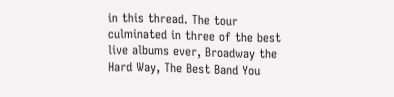in this thread. The tour culminated in three of the best live albums ever, Broadway the Hard Way, The Best Band You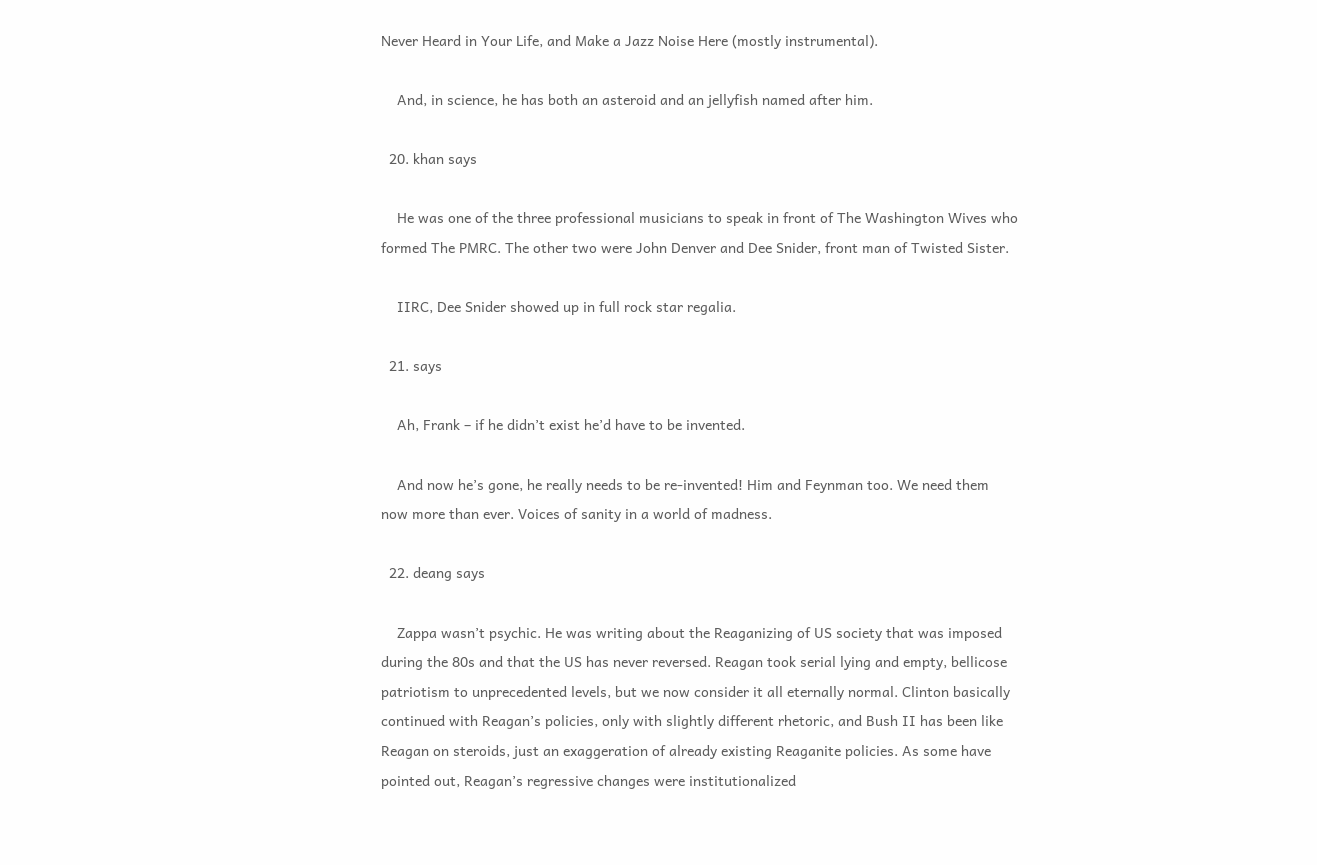Never Heard in Your Life, and Make a Jazz Noise Here (mostly instrumental).

    And, in science, he has both an asteroid and an jellyfish named after him.

  20. khan says

    He was one of the three professional musicians to speak in front of The Washington Wives who formed The PMRC. The other two were John Denver and Dee Snider, front man of Twisted Sister.

    IIRC, Dee Snider showed up in full rock star regalia.

  21. says

    Ah, Frank – if he didn’t exist he’d have to be invented.

    And now he’s gone, he really needs to be re-invented! Him and Feynman too. We need them now more than ever. Voices of sanity in a world of madness.

  22. deang says

    Zappa wasn’t psychic. He was writing about the Reaganizing of US society that was imposed during the 80s and that the US has never reversed. Reagan took serial lying and empty, bellicose patriotism to unprecedented levels, but we now consider it all eternally normal. Clinton basically continued with Reagan’s policies, only with slightly different rhetoric, and Bush II has been like Reagan on steroids, just an exaggeration of already existing Reaganite policies. As some have pointed out, Reagan’s regressive changes were institutionalized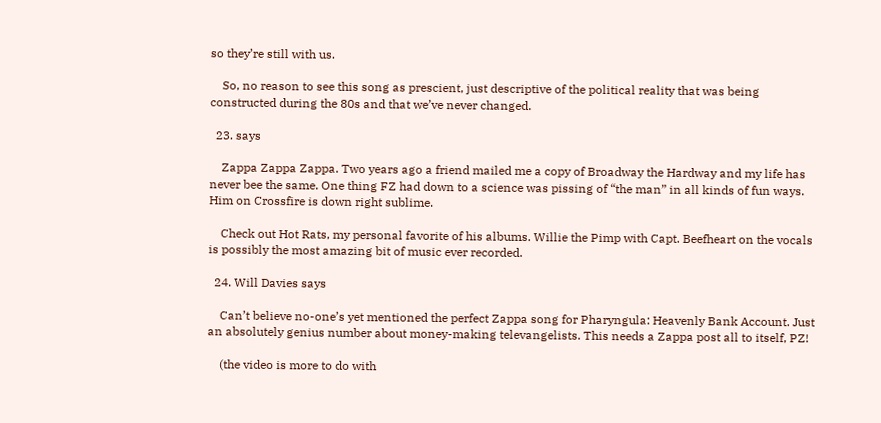so they’re still with us.

    So, no reason to see this song as prescient, just descriptive of the political reality that was being constructed during the 80s and that we’ve never changed.

  23. says

    Zappa Zappa Zappa. Two years ago a friend mailed me a copy of Broadway the Hardway and my life has never bee the same. One thing FZ had down to a science was pissing of “the man” in all kinds of fun ways. Him on Crossfire is down right sublime.

    Check out Hot Rats, my personal favorite of his albums. Willie the Pimp with Capt. Beefheart on the vocals is possibly the most amazing bit of music ever recorded.

  24. Will Davies says

    Can’t believe no-one’s yet mentioned the perfect Zappa song for Pharyngula: Heavenly Bank Account. Just an absolutely genius number about money-making televangelists. This needs a Zappa post all to itself, PZ!

    (the video is more to do with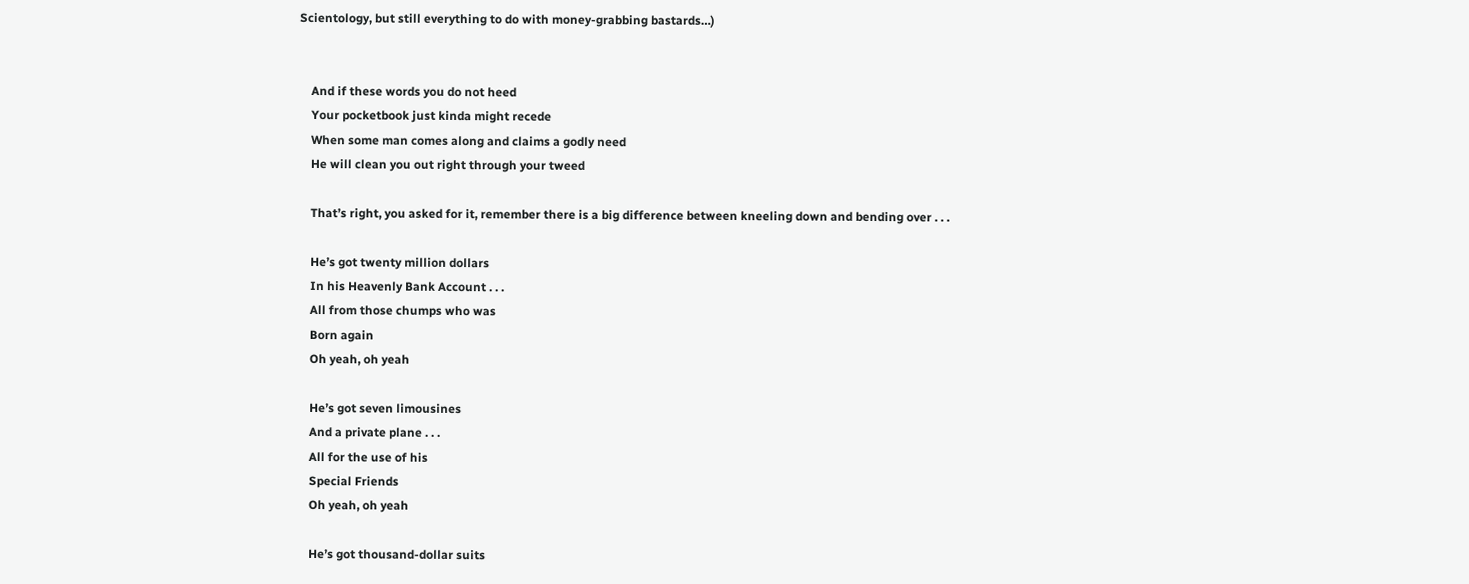Scientology, but still everything to do with money-grabbing bastards…)


    And if these words you do not heed
    Your pocketbook just kinda might recede
    When some man comes along and claims a godly need
    He will clean you out right through your tweed

    That’s right, you asked for it, remember there is a big difference between kneeling down and bending over . . .

    He’s got twenty million dollars
    In his Heavenly Bank Account . . .
    All from those chumps who was
    Born again
    Oh yeah, oh yeah

    He’s got seven limousines
    And a private plane . . .
    All for the use of his
    Special Friends
    Oh yeah, oh yeah

    He’s got thousand-dollar suits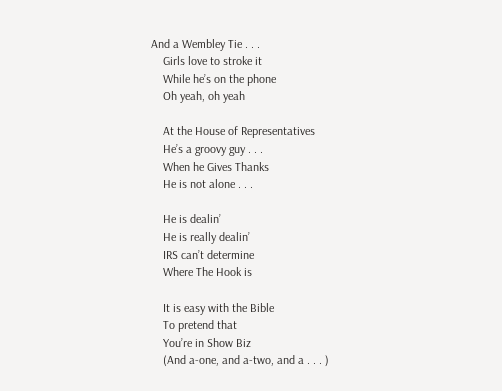And a Wembley Tie . . .
    Girls love to stroke it
    While he’s on the phone
    Oh yeah, oh yeah

    At the House of Representatives
    He’s a groovy guy . . .
    When he Gives Thanks
    He is not alone . . .

    He is dealin’
    He is really dealin’
    IRS can’t determine
    Where The Hook is

    It is easy with the Bible
    To pretend that
    You’re in Show Biz
    (And a-one, and a-two, and a . . . )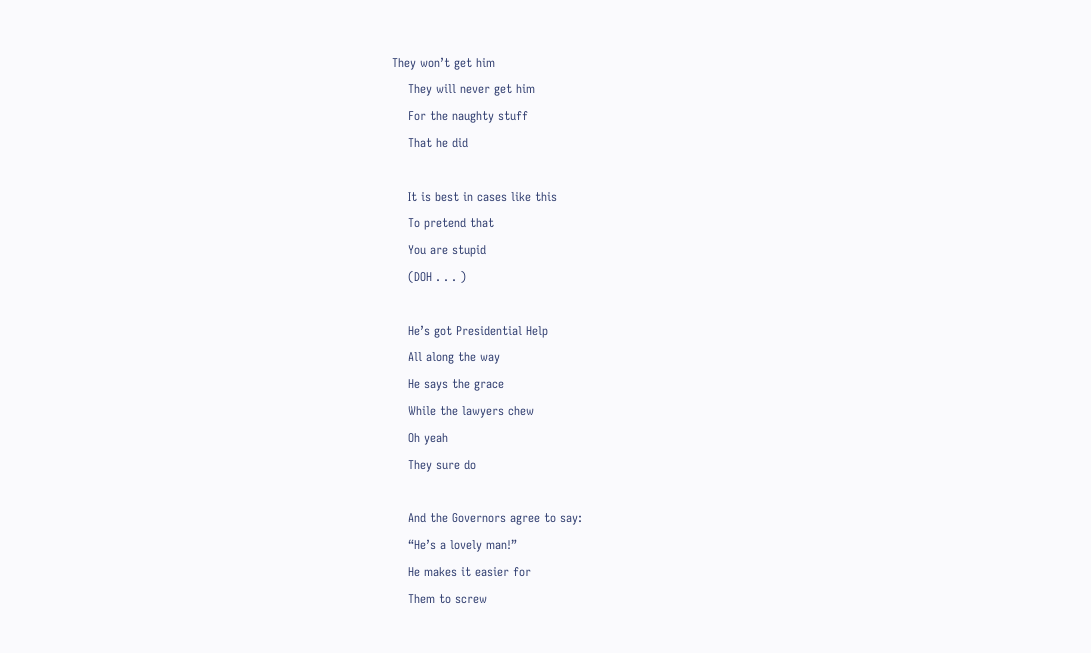They won’t get him
    They will never get him
    For the naughty stuff
    That he did

    It is best in cases like this
    To pretend that
    You are stupid
    (DOH . . . )

    He’s got Presidential Help
    All along the way
    He says the grace
    While the lawyers chew
    Oh yeah
    They sure do

    And the Governors agree to say:
    “He’s a lovely man!”
    He makes it easier for
    Them to screw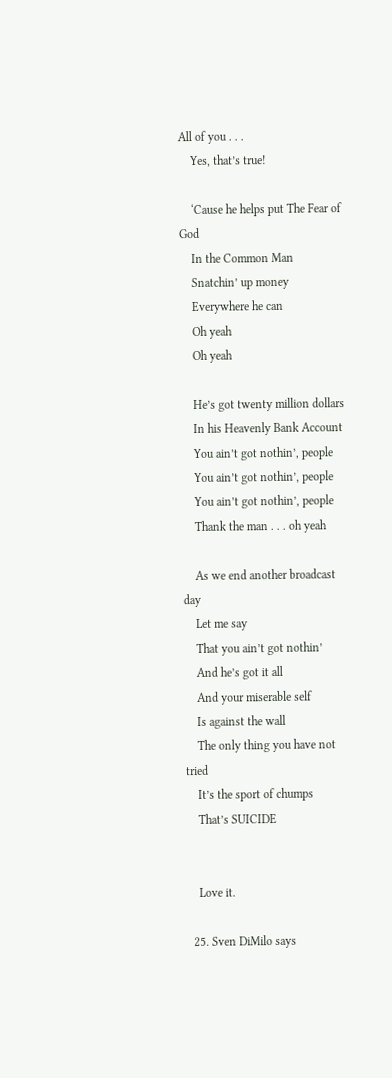All of you . . .
    Yes, that’s true!

    ‘Cause he helps put The Fear of God
    In the Common Man
    Snatchin’ up money
    Everywhere he can
    Oh yeah
    Oh yeah

    He’s got twenty million dollars
    In his Heavenly Bank Account
    You ain’t got nothin’, people
    You ain’t got nothin’, people
    You ain’t got nothin’, people
    Thank the man . . . oh yeah

    As we end another broadcast day
    Let me say
    That you ain’t got nothin’
    And he’s got it all
    And your miserable self
    Is against the wall
    The only thing you have not tried
    It’s the sport of chumps
    That’s SUICIDE


    Love it.

  25. Sven DiMilo says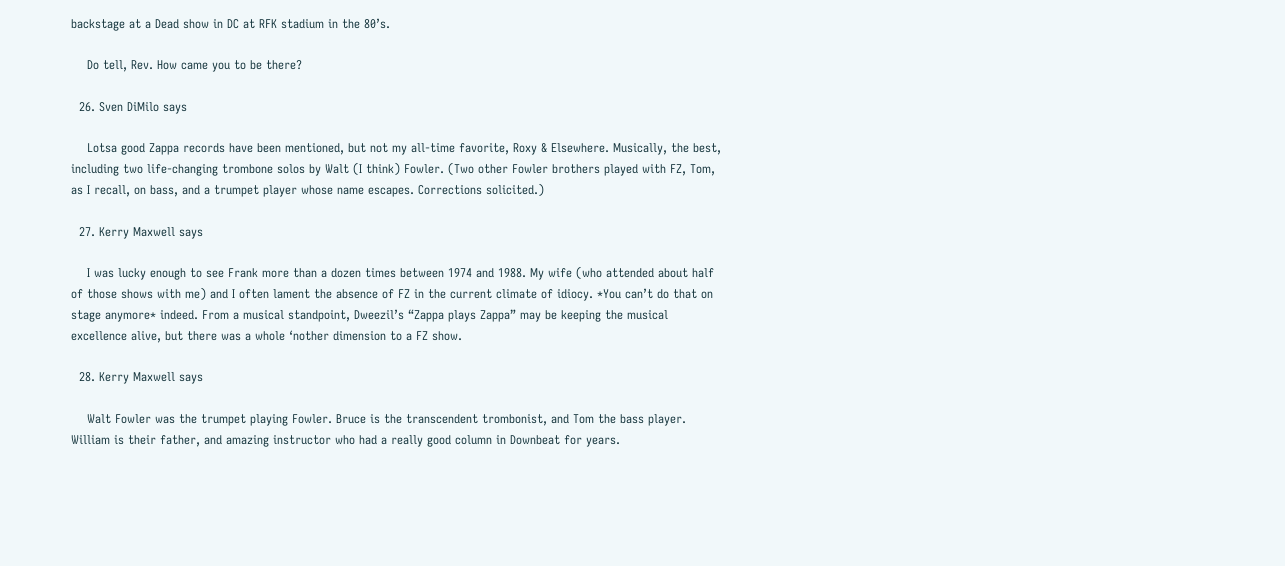backstage at a Dead show in DC at RFK stadium in the 80’s.

    Do tell, Rev. How came you to be there?

  26. Sven DiMilo says

    Lotsa good Zappa records have been mentioned, but not my all-time favorite, Roxy & Elsewhere. Musically, the best, including two life-changing trombone solos by Walt (I think) Fowler. (Two other Fowler brothers played with FZ, Tom, as I recall, on bass, and a trumpet player whose name escapes. Corrections solicited.)

  27. Kerry Maxwell says

    I was lucky enough to see Frank more than a dozen times between 1974 and 1988. My wife (who attended about half of those shows with me) and I often lament the absence of FZ in the current climate of idiocy. *You can’t do that on stage anymore* indeed. From a musical standpoint, Dweezil’s “Zappa plays Zappa” may be keeping the musical excellence alive, but there was a whole ‘nother dimension to a FZ show.

  28. Kerry Maxwell says

    Walt Fowler was the trumpet playing Fowler. Bruce is the transcendent trombonist, and Tom the bass player. William is their father, and amazing instructor who had a really good column in Downbeat for years.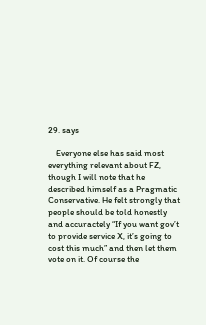29. says

    Everyone else has said most everything relevant about FZ, though I will note that he described himself as a Pragmatic Conservative. He felt strongly that people should be told honestly and accuractely “If you want gov’t to provide service X, it’s going to cost this much” and then let them vote on it. Of course the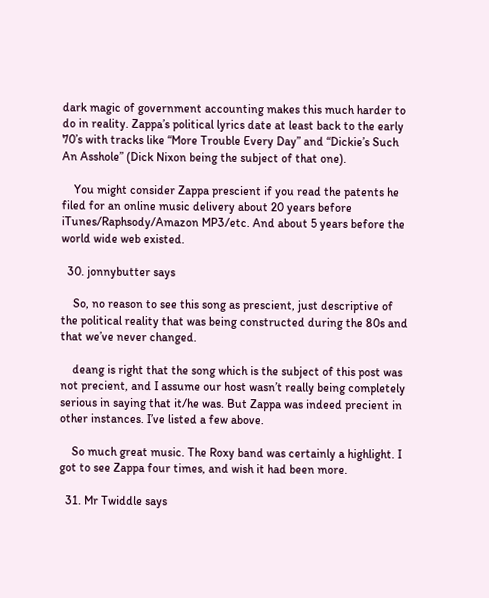dark magic of government accounting makes this much harder to do in reality. Zappa’s political lyrics date at least back to the early 70’s with tracks like “More Trouble Every Day” and “Dickie’s Such An Asshole” (Dick Nixon being the subject of that one).

    You might consider Zappa prescient if you read the patents he filed for an online music delivery about 20 years before iTunes/Raphsody/Amazon MP3/etc. And about 5 years before the world wide web existed.

  30. jonnybutter says

    So, no reason to see this song as prescient, just descriptive of the political reality that was being constructed during the 80s and that we’ve never changed.

    deang is right that the song which is the subject of this post was not precient, and I assume our host wasn’t really being completely serious in saying that it/he was. But Zappa was indeed precient in other instances. I’ve listed a few above.

    So much great music. The Roxy band was certainly a highlight. I got to see Zappa four times, and wish it had been more.

  31. Mr Twiddle says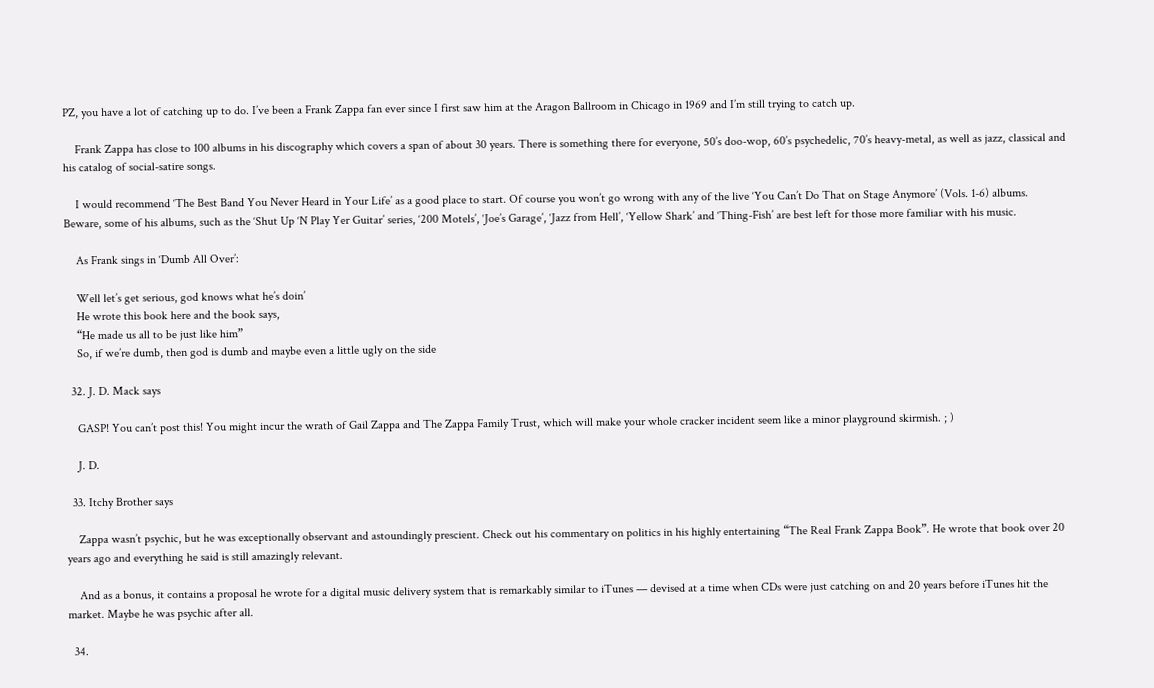PZ, you have a lot of catching up to do. I’ve been a Frank Zappa fan ever since I first saw him at the Aragon Ballroom in Chicago in 1969 and I’m still trying to catch up.

    Frank Zappa has close to 100 albums in his discography which covers a span of about 30 years. There is something there for everyone, 50’s doo-wop, 60’s psychedelic, 70’s heavy-metal, as well as jazz, classical and his catalog of social-satire songs.

    I would recommend ‘The Best Band You Never Heard in Your Life’ as a good place to start. Of course you won’t go wrong with any of the live ‘You Can’t Do That on Stage Anymore’ (Vols. 1-6) albums. Beware, some of his albums, such as the ‘Shut Up ‘N Play Yer Guitar’ series, ‘200 Motels’, ‘Joe’s Garage’, ‘Jazz from Hell’, ‘Yellow Shark’ and ‘Thing-Fish’ are best left for those more familiar with his music.

    As Frank sings in ‘Dumb All Over’:

    Well let’s get serious, god knows what he’s doin’
    He wrote this book here and the book says,
    “He made us all to be just like him”
    So, if we’re dumb, then god is dumb and maybe even a little ugly on the side

  32. J. D. Mack says

    GASP! You can’t post this! You might incur the wrath of Gail Zappa and The Zappa Family Trust, which will make your whole cracker incident seem like a minor playground skirmish. ; )

    J. D.

  33. Itchy Brother says

    Zappa wasn’t psychic, but he was exceptionally observant and astoundingly prescient. Check out his commentary on politics in his highly entertaining “The Real Frank Zappa Book”. He wrote that book over 20 years ago and everything he said is still amazingly relevant.

    And as a bonus, it contains a proposal he wrote for a digital music delivery system that is remarkably similar to iTunes — devised at a time when CDs were just catching on and 20 years before iTunes hit the market. Maybe he was psychic after all.

  34.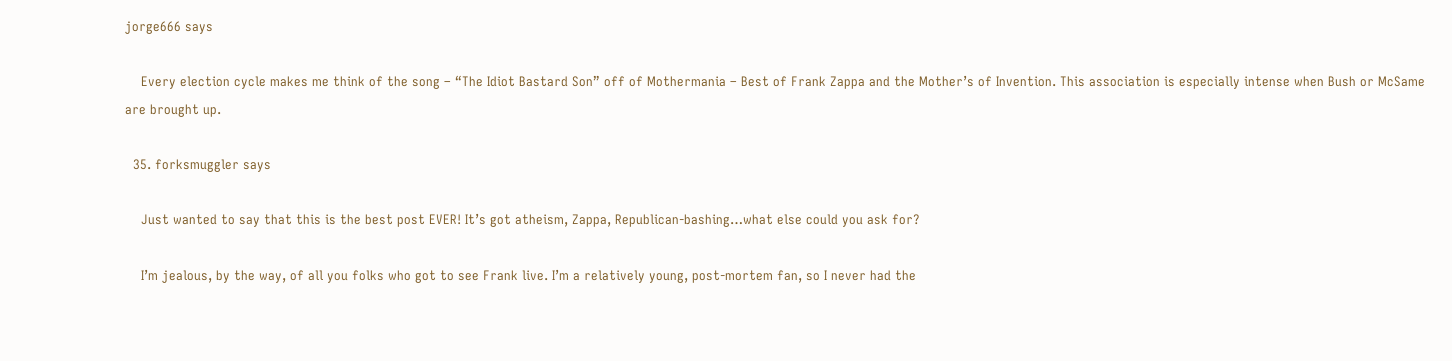jorge666 says

    Every election cycle makes me think of the song – “The Idiot Bastard Son” off of Mothermania – Best of Frank Zappa and the Mother’s of Invention. This association is especially intense when Bush or McSame are brought up.

  35. forksmuggler says

    Just wanted to say that this is the best post EVER! It’s got atheism, Zappa, Republican-bashing…what else could you ask for?

    I’m jealous, by the way, of all you folks who got to see Frank live. I’m a relatively young, post-mortem fan, so I never had the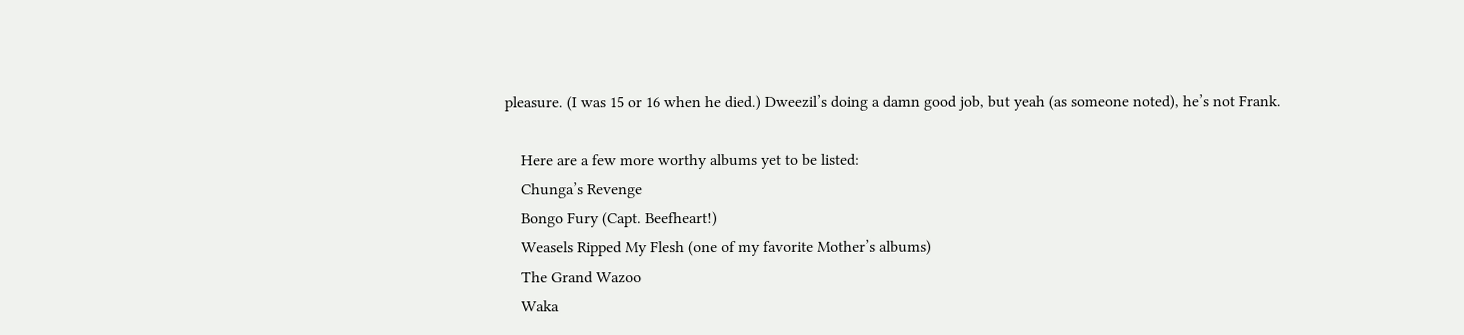pleasure. (I was 15 or 16 when he died.) Dweezil’s doing a damn good job, but yeah (as someone noted), he’s not Frank.

    Here are a few more worthy albums yet to be listed:
    Chunga’s Revenge
    Bongo Fury (Capt. Beefheart!)
    Weasels Ripped My Flesh (one of my favorite Mother’s albums)
    The Grand Wazoo
    Waka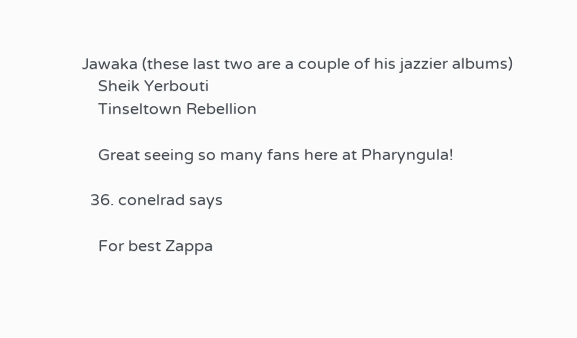Jawaka (these last two are a couple of his jazzier albums)
    Sheik Yerbouti
    Tinseltown Rebellion

    Great seeing so many fans here at Pharyngula!

  36. conelrad says

    For best Zappa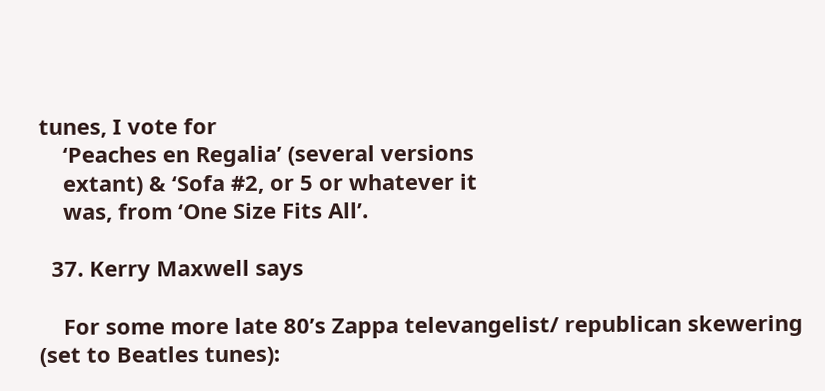tunes, I vote for
    ‘Peaches en Regalia’ (several versions
    extant) & ‘Sofa #2, or 5 or whatever it
    was, from ‘One Size Fits All’.

  37. Kerry Maxwell says

    For some more late 80’s Zappa televangelist/ republican skewering (set to Beatles tunes):